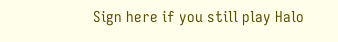Sign here if you still play Halo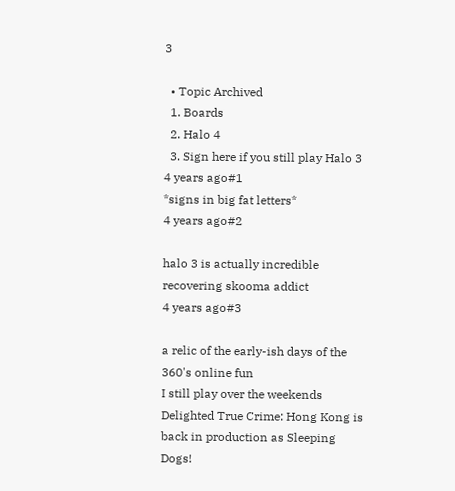3

  • Topic Archived
  1. Boards
  2. Halo 4
  3. Sign here if you still play Halo 3
4 years ago#1
*signs in big fat letters*
4 years ago#2

halo 3 is actually incredible
recovering skooma addict
4 years ago#3

a relic of the early-ish days of the 360's online fun
I still play over the weekends
Delighted True Crime: Hong Kong is back in production as Sleeping Dogs!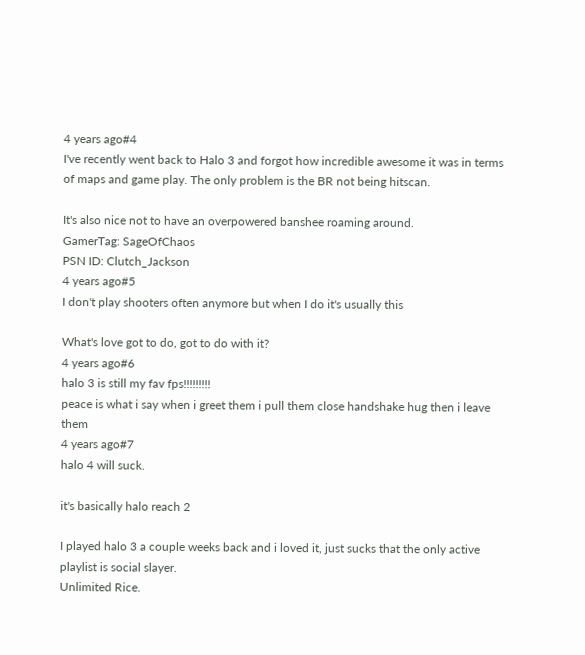4 years ago#4
I've recently went back to Halo 3 and forgot how incredible awesome it was in terms of maps and game play. The only problem is the BR not being hitscan.

It's also nice not to have an overpowered banshee roaming around.
GamerTag: SageOfChaos
PSN ID: Clutch_Jackson
4 years ago#5
I don't play shooters often anymore but when I do it's usually this

What's love got to do, got to do with it?
4 years ago#6
halo 3 is still my fav fps!!!!!!!!!
peace is what i say when i greet them i pull them close handshake hug then i leave them
4 years ago#7
halo 4 will suck.

it's basically halo reach 2

I played halo 3 a couple weeks back and i loved it, just sucks that the only active playlist is social slayer.
Unlimited Rice.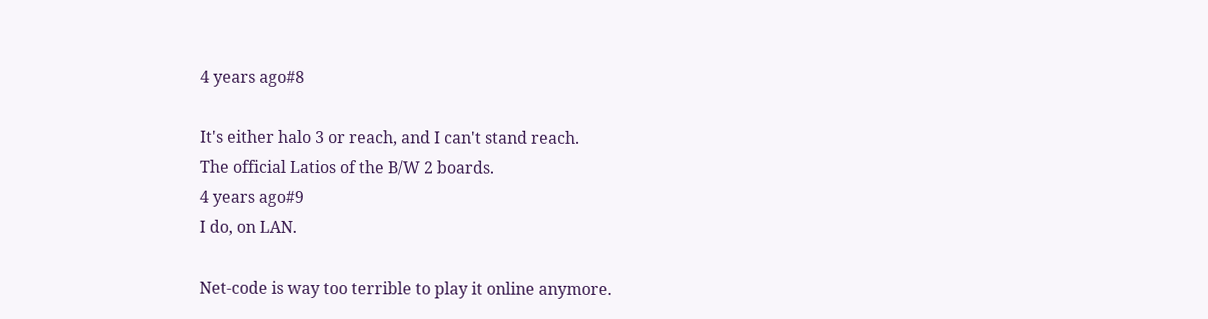4 years ago#8

It's either halo 3 or reach, and I can't stand reach.
The official Latios of the B/W 2 boards.
4 years ago#9
I do, on LAN.

Net-code is way too terrible to play it online anymore.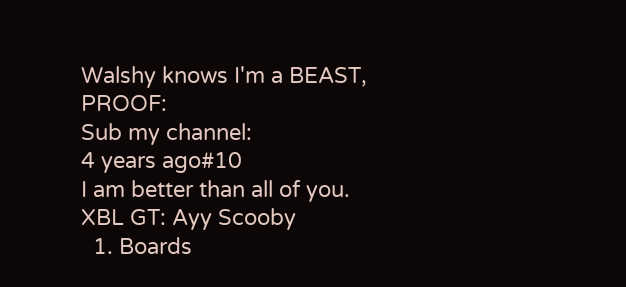Walshy knows I'm a BEAST, PROOF:
Sub my channel:
4 years ago#10
I am better than all of you.
XBL GT: Ayy Scooby
  1. Boards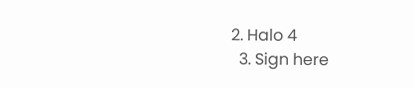2. Halo 4
  3. Sign here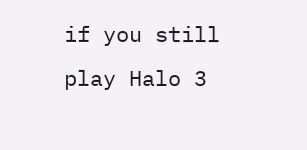if you still play Halo 3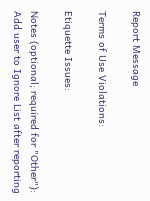Report Message

Terms of Use Violations:

Etiquette Issues:

Notes (optional; required for "Other"):
Add user to Ignore List after reporting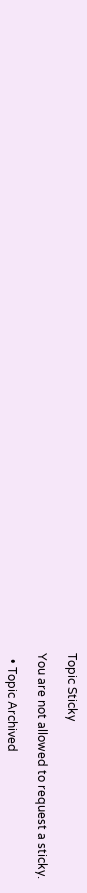Topic Sticky

You are not allowed to request a sticky.

  • Topic Archived